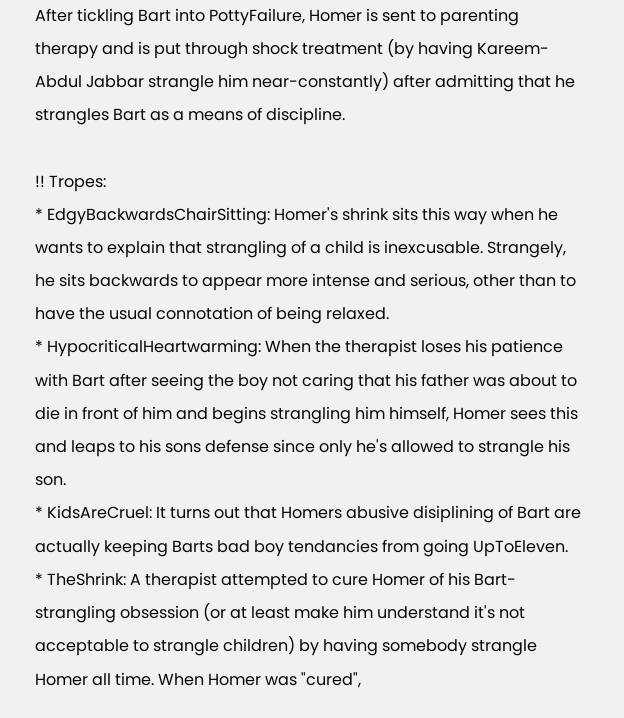After tickling Bart into PottyFailure, Homer is sent to parenting therapy and is put through shock treatment (by having Kareem-Abdul Jabbar strangle him near-constantly) after admitting that he strangles Bart as a means of discipline.

!! Tropes:
* EdgyBackwardsChairSitting: Homer's shrink sits this way when he wants to explain that strangling of a child is inexcusable. Strangely, he sits backwards to appear more intense and serious, other than to have the usual connotation of being relaxed.
* HypocriticalHeartwarming: When the therapist loses his patience with Bart after seeing the boy not caring that his father was about to die in front of him and begins strangling him himself, Homer sees this and leaps to his sons defense since only he's allowed to strangle his son.
* KidsAreCruel: It turns out that Homers abusive disiplining of Bart are actually keeping Barts bad boy tendancies from going UpToEleven.
* TheShrink: A therapist attempted to cure Homer of his Bart-strangling obsession (or at least make him understand it's not acceptable to strangle children) by having somebody strangle Homer all time. When Homer was "cured",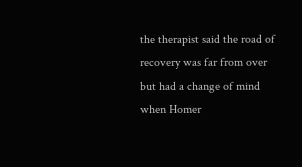the therapist said the road of recovery was far from over but had a change of mind when Homer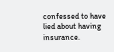confessed to have lied about having insurance.